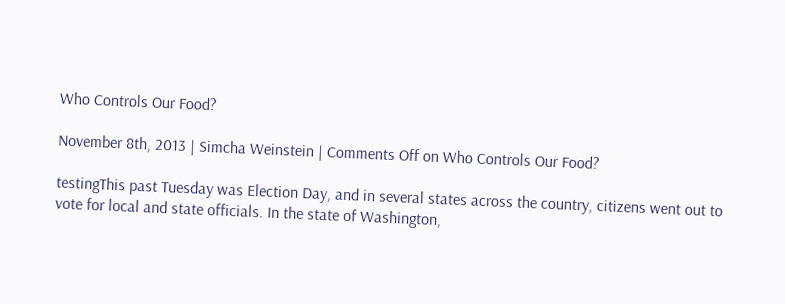Who Controls Our Food?

November 8th, 2013 | Simcha Weinstein | Comments Off on Who Controls Our Food?

testingThis past Tuesday was Election Day, and in several states across the country, citizens went out to vote for local and state officials. In the state of Washington,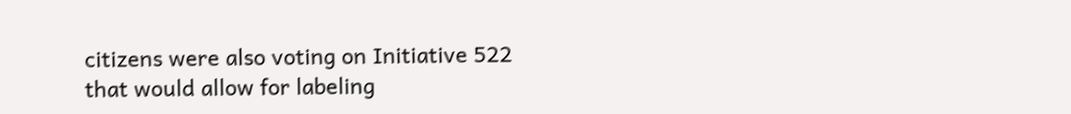citizens were also voting on Initiative 522 that would allow for labeling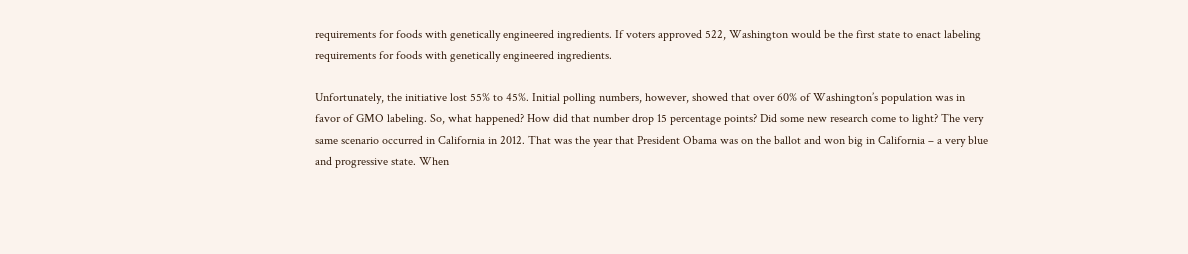requirements for foods with genetically engineered ingredients. If voters approved 522, Washington would be the first state to enact labeling requirements for foods with genetically engineered ingredients.

Unfortunately, the initiative lost 55% to 45%. Initial polling numbers, however, showed that over 60% of Washington’s population was in favor of GMO labeling. So, what happened? How did that number drop 15 percentage points? Did some new research come to light? The very same scenario occurred in California in 2012. That was the year that President Obama was on the ballot and won big in California – a very blue and progressive state. When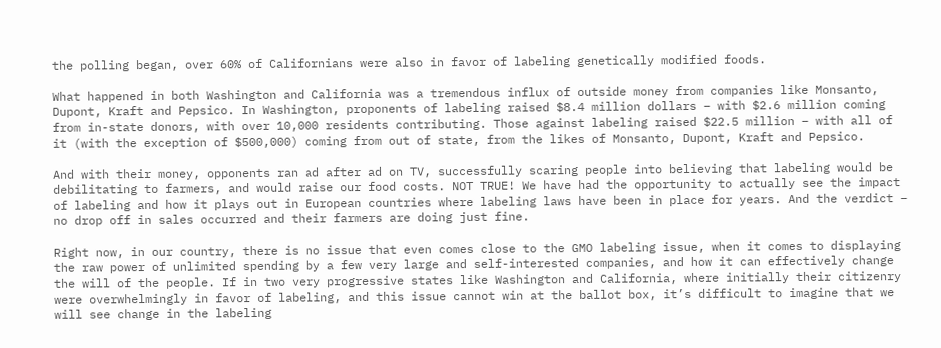the polling began, over 60% of Californians were also in favor of labeling genetically modified foods.

What happened in both Washington and California was a tremendous influx of outside money from companies like Monsanto, Dupont, Kraft and Pepsico. In Washington, proponents of labeling raised $8.4 million dollars – with $2.6 million coming from in-state donors, with over 10,000 residents contributing. Those against labeling raised $22.5 million – with all of it (with the exception of $500,000) coming from out of state, from the likes of Monsanto, Dupont, Kraft and Pepsico.

And with their money, opponents ran ad after ad on TV, successfully scaring people into believing that labeling would be debilitating to farmers, and would raise our food costs. NOT TRUE! We have had the opportunity to actually see the impact of labeling and how it plays out in European countries where labeling laws have been in place for years. And the verdict – no drop off in sales occurred and their farmers are doing just fine.

Right now, in our country, there is no issue that even comes close to the GMO labeling issue, when it comes to displaying the raw power of unlimited spending by a few very large and self-interested companies, and how it can effectively change the will of the people. If in two very progressive states like Washington and California, where initially their citizenry were overwhelmingly in favor of labeling, and this issue cannot win at the ballot box, it’s difficult to imagine that we will see change in the labeling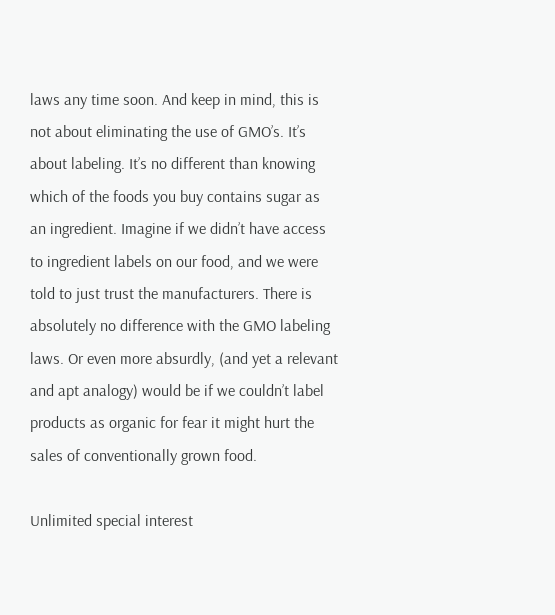laws any time soon. And keep in mind, this is not about eliminating the use of GMO’s. It’s about labeling. It’s no different than knowing which of the foods you buy contains sugar as an ingredient. Imagine if we didn’t have access to ingredient labels on our food, and we were told to just trust the manufacturers. There is absolutely no difference with the GMO labeling laws. Or even more absurdly, (and yet a relevant and apt analogy) would be if we couldn’t label products as organic for fear it might hurt the sales of conventionally grown food.

Unlimited special interest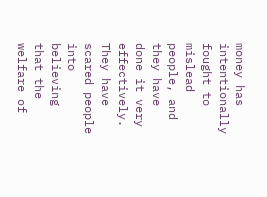money has intentionally fought to mislead people, and they have done it very effectively. They have scared people into believing that the welfare of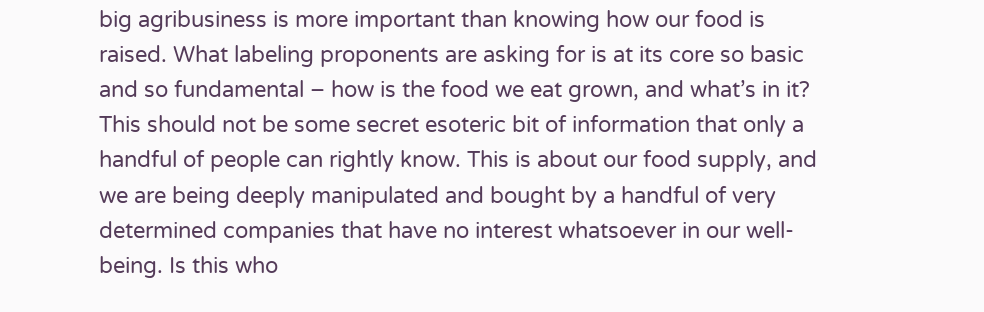big agribusiness is more important than knowing how our food is raised. What labeling proponents are asking for is at its core so basic and so fundamental – how is the food we eat grown, and what’s in it? This should not be some secret esoteric bit of information that only a handful of people can rightly know. This is about our food supply, and we are being deeply manipulated and bought by a handful of very determined companies that have no interest whatsoever in our well-being. Is this who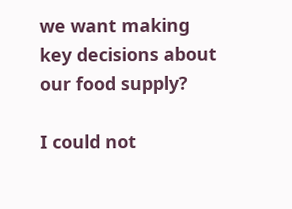we want making key decisions about our food supply?

I could not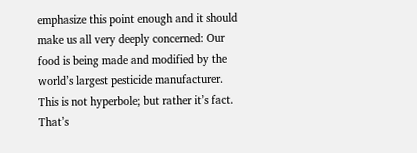emphasize this point enough and it should make us all very deeply concerned: Our food is being made and modified by the world’s largest pesticide manufacturer. This is not hyperbole; but rather it’s fact. That’s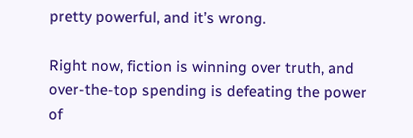pretty powerful, and it’s wrong.

Right now, fiction is winning over truth, and over-the-top spending is defeating the power of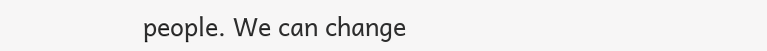people. We can change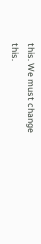this. We must change this.